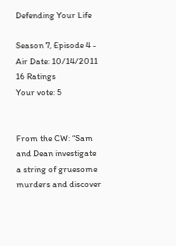Defending Your Life

Season 7, Episode 4 -  Air Date: 10/14/2011
16 Ratings
Your vote: 5


From the CW: “Sam and Dean investigate a string of gruesome murders and discover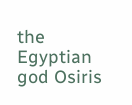the Egyptian god Osiris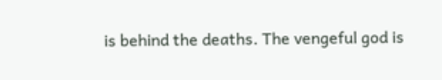is behind the deaths. The vengeful god is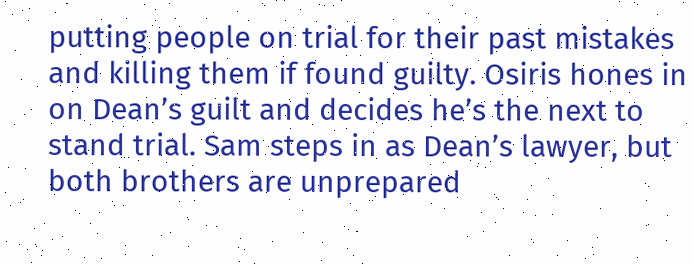putting people on trial for their past mistakes and killing them if found guilty. Osiris hones in on Dean’s guilt and decides he’s the next to stand trial. Sam steps in as Dean’s lawyer, but both brothers are unprepared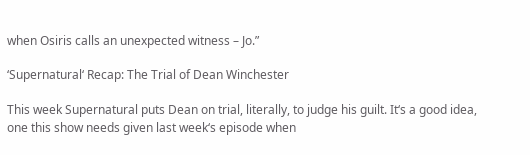when Osiris calls an unexpected witness – Jo.”

‘Supernatural‘ Recap: The Trial of Dean Winchester

This week Supernatural puts Dean on trial, literally, to judge his guilt. It‘s a good idea, one this show needs given last week‘s episode when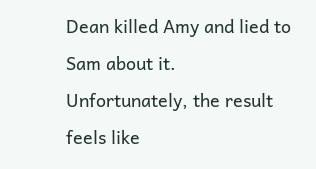Dean killed Amy and lied to Sam about it. Unfortunately, the result feels like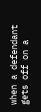when a defendant gets off on a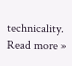technicality.
Read more »